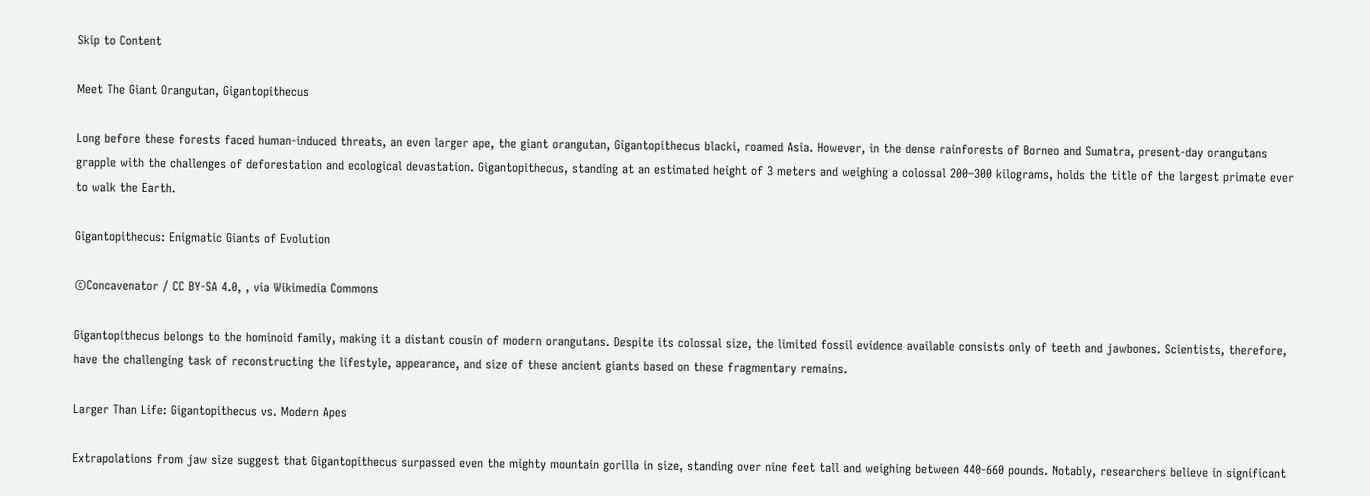Skip to Content

Meet The Giant Orangutan, Gigantopithecus

Long before these forests faced human-induced threats, an even larger ape, the giant orangutan, Gigantopithecus blacki, roamed Asia. However, in the dense rainforests of Borneo and Sumatra, present-day orangutans grapple with the challenges of deforestation and ecological devastation. Gigantopithecus, standing at an estimated height of 3 meters and weighing a colossal 200–300 kilograms, holds the title of the largest primate ever to walk the Earth.

Gigantopithecus: Enigmatic Giants of Evolution

©Concavenator / CC BY-SA 4.0, , via Wikimedia Commons

Gigantopithecus belongs to the hominoid family, making it a distant cousin of modern orangutans. Despite its colossal size, the limited fossil evidence available consists only of teeth and jawbones. Scientists, therefore, have the challenging task of reconstructing the lifestyle, appearance, and size of these ancient giants based on these fragmentary remains.

Larger Than Life: Gigantopithecus vs. Modern Apes

Extrapolations from jaw size suggest that Gigantopithecus surpassed even the mighty mountain gorilla in size, standing over nine feet tall and weighing between 440-660 pounds. Notably, researchers believe in significant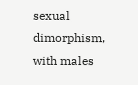sexual dimorphism, with males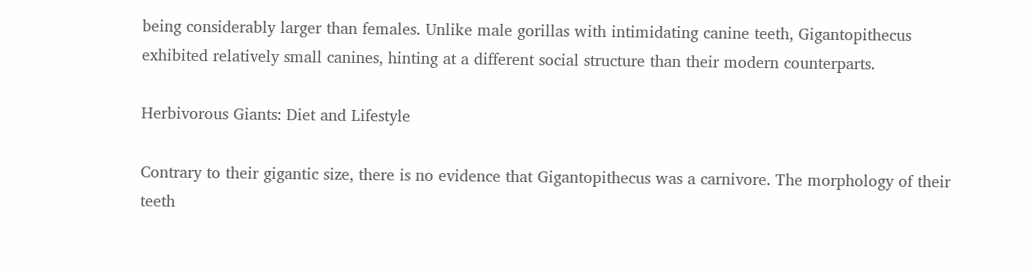being considerably larger than females. Unlike male gorillas with intimidating canine teeth, Gigantopithecus exhibited relatively small canines, hinting at a different social structure than their modern counterparts.

Herbivorous Giants: Diet and Lifestyle

Contrary to their gigantic size, there is no evidence that Gigantopithecus was a carnivore. The morphology of their teeth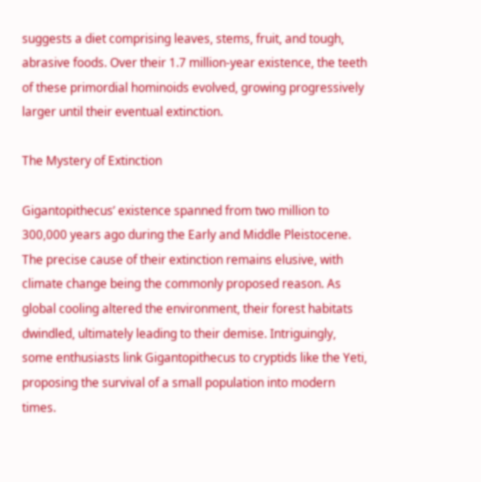suggests a diet comprising leaves, stems, fruit, and tough, abrasive foods. Over their 1.7 million-year existence, the teeth of these primordial hominoids evolved, growing progressively larger until their eventual extinction.

The Mystery of Extinction

Gigantopithecus’ existence spanned from two million to 300,000 years ago during the Early and Middle Pleistocene. The precise cause of their extinction remains elusive, with climate change being the commonly proposed reason. As global cooling altered the environment, their forest habitats dwindled, ultimately leading to their demise. Intriguingly, some enthusiasts link Gigantopithecus to cryptids like the Yeti, proposing the survival of a small population into modern times.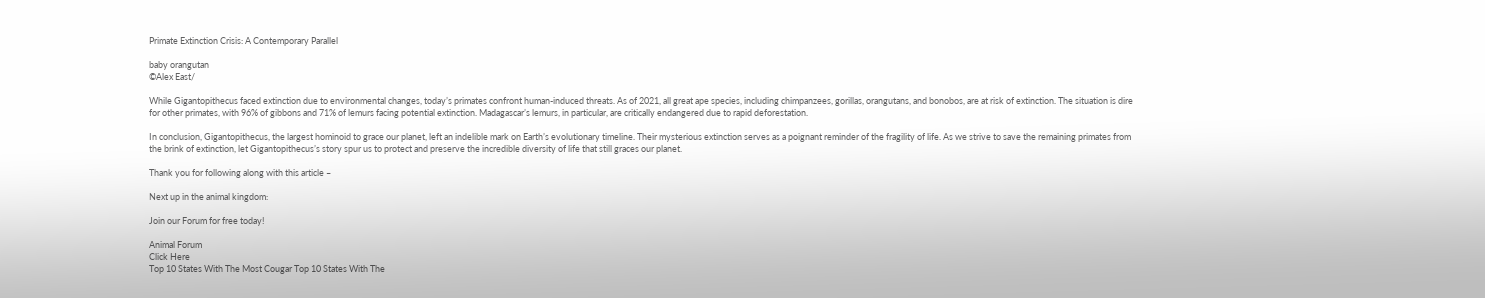Primate Extinction Crisis: A Contemporary Parallel

baby orangutan
©Alex East/

While Gigantopithecus faced extinction due to environmental changes, today’s primates confront human-induced threats. As of 2021, all great ape species, including chimpanzees, gorillas, orangutans, and bonobos, are at risk of extinction. The situation is dire for other primates, with 96% of gibbons and 71% of lemurs facing potential extinction. Madagascar’s lemurs, in particular, are critically endangered due to rapid deforestation.

In conclusion, Gigantopithecus, the largest hominoid to grace our planet, left an indelible mark on Earth’s evolutionary timeline. Their mysterious extinction serves as a poignant reminder of the fragility of life. As we strive to save the remaining primates from the brink of extinction, let Gigantopithecus’s story spur us to protect and preserve the incredible diversity of life that still graces our planet.

Thank you for following along with this article –

Next up in the animal kingdom:

Join our Forum for free today!

Animal Forum
Click Here
Top 10 States With The Most Cougar Top 10 States With The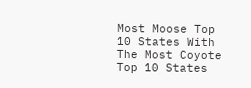Most Moose Top 10 States With The Most Coyote Top 10 States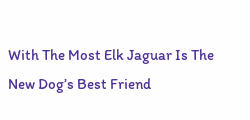With The Most Elk Jaguar Is The New Dog’s Best Friend